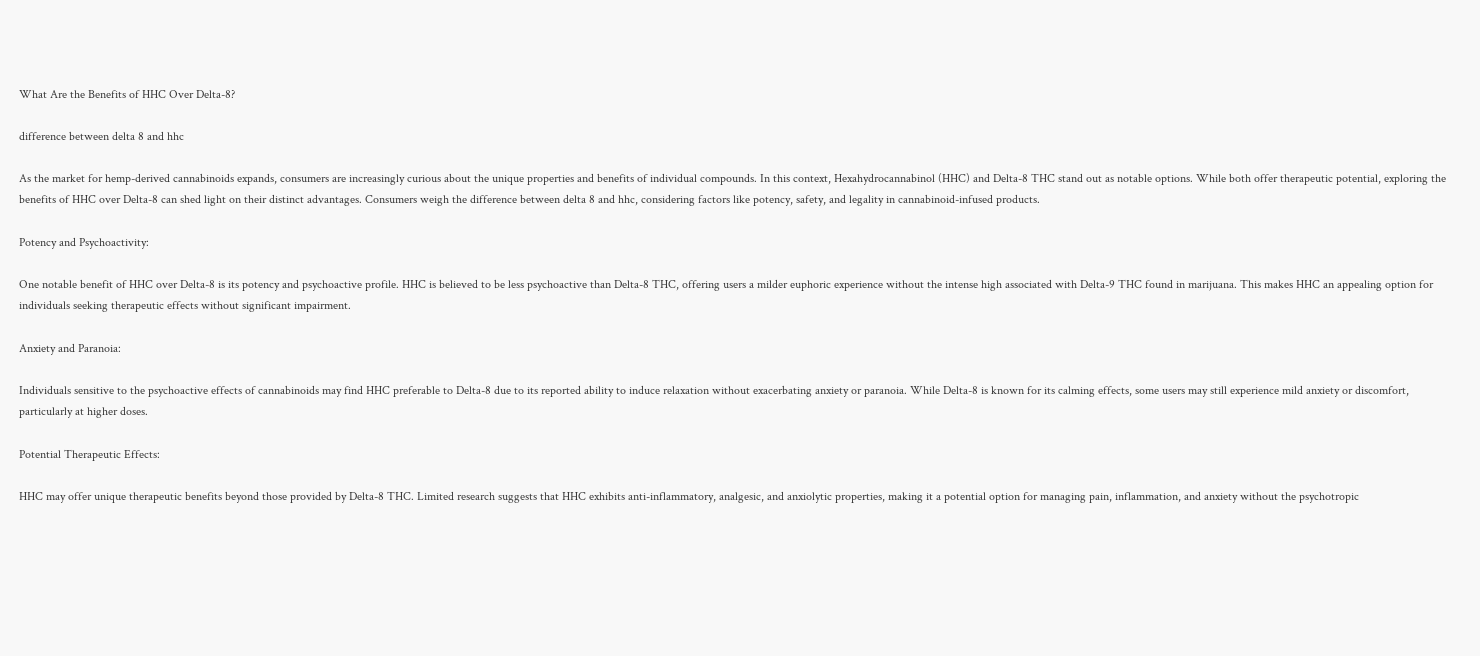What Are the Benefits of HHC Over Delta-8?

difference between delta 8 and hhc

As the market for hemp-derived cannabinoids expands, consumers are increasingly curious about the unique properties and benefits of individual compounds. In this context, Hexahydrocannabinol (HHC) and Delta-8 THC stand out as notable options. While both offer therapeutic potential, exploring the benefits of HHC over Delta-8 can shed light on their distinct advantages. Consumers weigh the difference between delta 8 and hhc, considering factors like potency, safety, and legality in cannabinoid-infused products.

Potency and Psychoactivity:

One notable benefit of HHC over Delta-8 is its potency and psychoactive profile. HHC is believed to be less psychoactive than Delta-8 THC, offering users a milder euphoric experience without the intense high associated with Delta-9 THC found in marijuana. This makes HHC an appealing option for individuals seeking therapeutic effects without significant impairment.

Anxiety and Paranoia:

Individuals sensitive to the psychoactive effects of cannabinoids may find HHC preferable to Delta-8 due to its reported ability to induce relaxation without exacerbating anxiety or paranoia. While Delta-8 is known for its calming effects, some users may still experience mild anxiety or discomfort, particularly at higher doses.

Potential Therapeutic Effects:

HHC may offer unique therapeutic benefits beyond those provided by Delta-8 THC. Limited research suggests that HHC exhibits anti-inflammatory, analgesic, and anxiolytic properties, making it a potential option for managing pain, inflammation, and anxiety without the psychotropic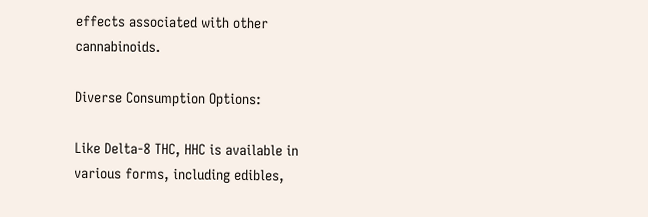effects associated with other cannabinoids.

Diverse Consumption Options:

Like Delta-8 THC, HHC is available in various forms, including edibles,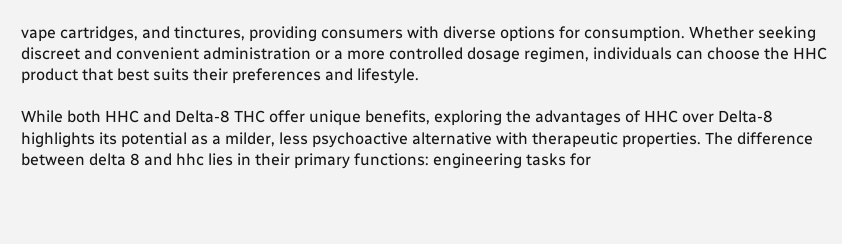vape cartridges, and tinctures, providing consumers with diverse options for consumption. Whether seeking discreet and convenient administration or a more controlled dosage regimen, individuals can choose the HHC product that best suits their preferences and lifestyle.

While both HHC and Delta-8 THC offer unique benefits, exploring the advantages of HHC over Delta-8 highlights its potential as a milder, less psychoactive alternative with therapeutic properties. The difference between delta 8 and hhc lies in their primary functions: engineering tasks for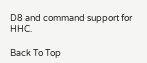D8 and command support for HHC.

Back To Top